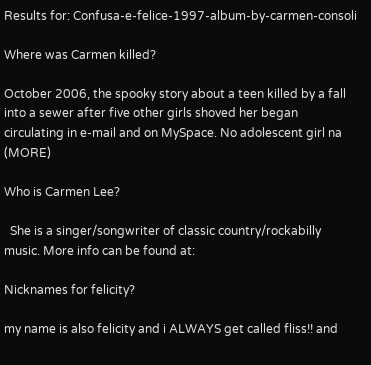Results for: Confusa-e-felice-1997-album-by-carmen-consoli

Where was Carmen killed?

October 2006, the spooky story about a teen killed by a fall into a sewer after five other girls shoved her began circulating in e-mail and on MySpace. No adolescent girl na (MORE)

Who is Carmen Lee?

  She is a singer/songwriter of classic country/rockabilly music. More info can be found at:

Nicknames for felicity?

my name is also felicity and i ALWAYS get called fliss!! and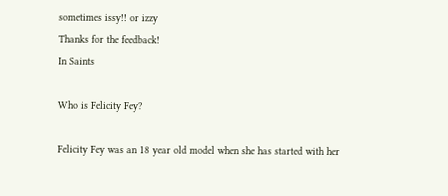sometimes issy!! or izzy
Thanks for the feedback!
In Saints

Who is Felicity Fey?

Felicity Fey was an 18 year old model when she has started with her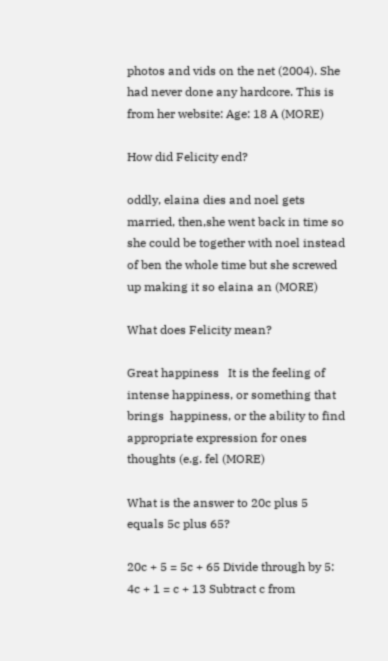photos and vids on the net (2004). She had never done any hardcore. This is from her website: Age: 18 A (MORE)

How did Felicity end?

oddly, elaina dies and noel gets married, then,she went back in time so she could be together with noel instead of ben the whole time but she screwed up making it so elaina an (MORE)

What does Felicity mean?

Great happiness   It is the feeling of intense happiness, or something that brings  happiness, or the ability to find appropriate expression for ones  thoughts (e.g. fel (MORE)

What is the answer to 20c plus 5 equals 5c plus 65?

20c + 5 = 5c + 65 Divide through by 5: 4c + 1 = c + 13 Subtract c from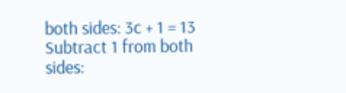both sides: 3c + 1 = 13 Subtract 1 from both sides: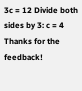3c = 12 Divide both sides by 3: c = 4
Thanks for the feedback!